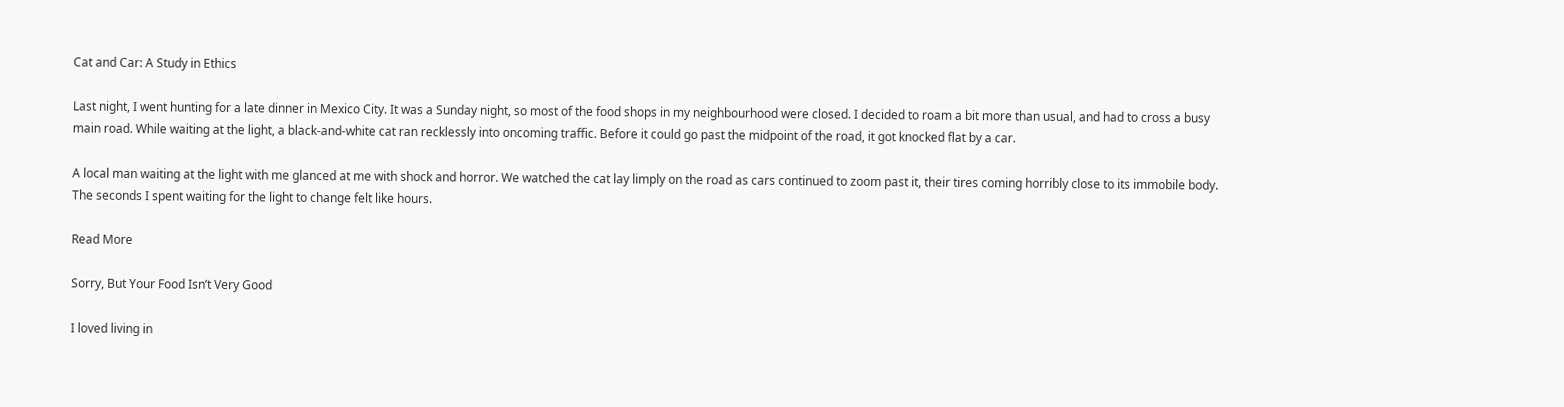Cat and Car: A Study in Ethics

Last night, I went hunting for a late dinner in Mexico City. It was a Sunday night, so most of the food shops in my neighbourhood were closed. I decided to roam a bit more than usual, and had to cross a busy main road. While waiting at the light, a black-and-white cat ran recklessly into oncoming traffic. Before it could go past the midpoint of the road, it got knocked flat by a car.

A local man waiting at the light with me glanced at me with shock and horror. We watched the cat lay limply on the road as cars continued to zoom past it, their tires coming horribly close to its immobile body. The seconds I spent waiting for the light to change felt like hours.

Read More

Sorry, But Your Food Isn’t Very Good

I loved living in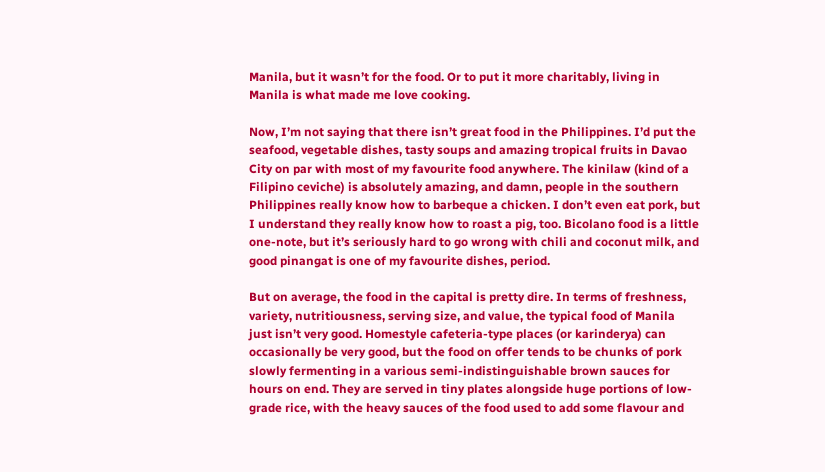Manila, but it wasn’t for the food. Or to put it more charitably, living in Manila is what made me love cooking.

Now, I’m not saying that there isn’t great food in the Philippines. I’d put the seafood, vegetable dishes, tasty soups and amazing tropical fruits in Davao City on par with most of my favourite food anywhere. The kinilaw (kind of a Filipino ceviche) is absolutely amazing, and damn, people in the southern Philippines really know how to barbeque a chicken. I don’t even eat pork, but I understand they really know how to roast a pig, too. Bicolano food is a little one-note, but it’s seriously hard to go wrong with chili and coconut milk, and good pinangat is one of my favourite dishes, period.

But on average, the food in the capital is pretty dire. In terms of freshness, variety, nutritiousness, serving size, and value, the typical food of Manila just isn’t very good. Homestyle cafeteria-type places (or karinderya) can occasionally be very good, but the food on offer tends to be chunks of pork slowly fermenting in a various semi-indistinguishable brown sauces for hours on end. They are served in tiny plates alongside huge portions of low-grade rice, with the heavy sauces of the food used to add some flavour and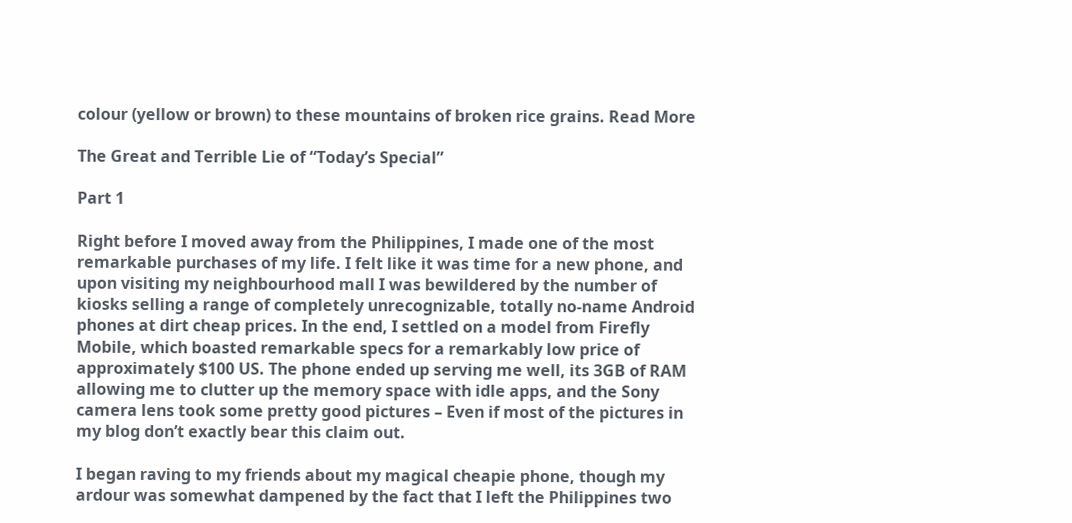colour (yellow or brown) to these mountains of broken rice grains. Read More

The Great and Terrible Lie of “Today’s Special”

Part 1

Right before I moved away from the Philippines, I made one of the most remarkable purchases of my life. I felt like it was time for a new phone, and upon visiting my neighbourhood mall I was bewildered by the number of kiosks selling a range of completely unrecognizable, totally no-name Android phones at dirt cheap prices. In the end, I settled on a model from Firefly Mobile, which boasted remarkable specs for a remarkably low price of approximately $100 US. The phone ended up serving me well, its 3GB of RAM allowing me to clutter up the memory space with idle apps, and the Sony camera lens took some pretty good pictures – Even if most of the pictures in my blog don’t exactly bear this claim out.

I began raving to my friends about my magical cheapie phone, though my ardour was somewhat dampened by the fact that I left the Philippines two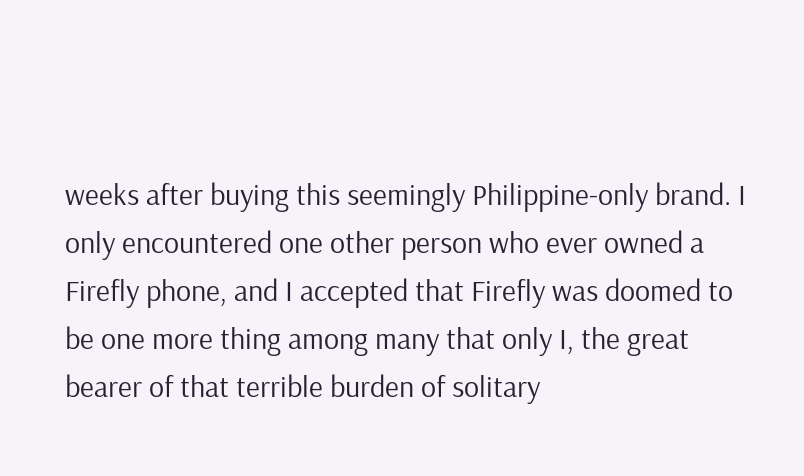weeks after buying this seemingly Philippine-only brand. I only encountered one other person who ever owned a Firefly phone, and I accepted that Firefly was doomed to be one more thing among many that only I, the great bearer of that terrible burden of solitary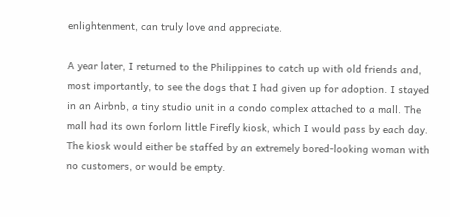enlightenment, can truly love and appreciate.

A year later, I returned to the Philippines to catch up with old friends and, most importantly, to see the dogs that I had given up for adoption. I stayed in an Airbnb, a tiny studio unit in a condo complex attached to a mall. The mall had its own forlorn little Firefly kiosk, which I would pass by each day. The kiosk would either be staffed by an extremely bored-looking woman with no customers, or would be empty.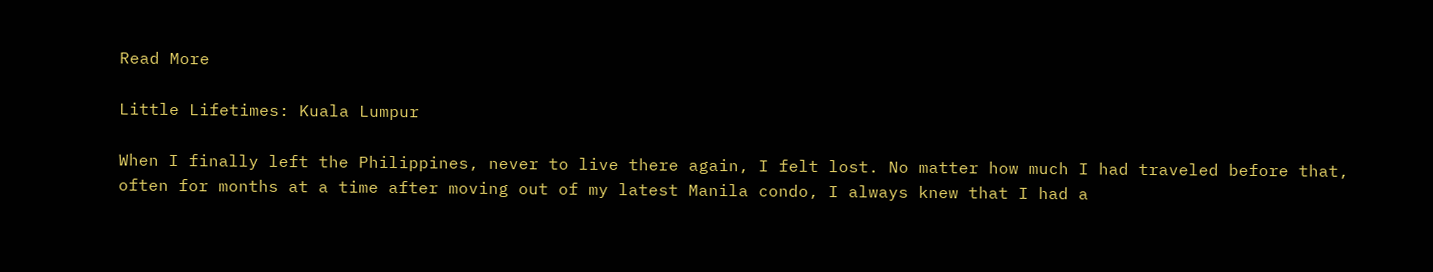Read More

Little Lifetimes: Kuala Lumpur

When I finally left the Philippines, never to live there again, I felt lost. No matter how much I had traveled before that, often for months at a time after moving out of my latest Manila condo, I always knew that I had a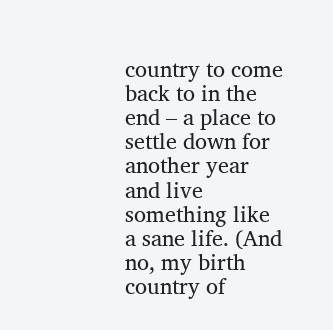country to come back to in the end – a place to settle down for another year and live something like a sane life. (And no, my birth country of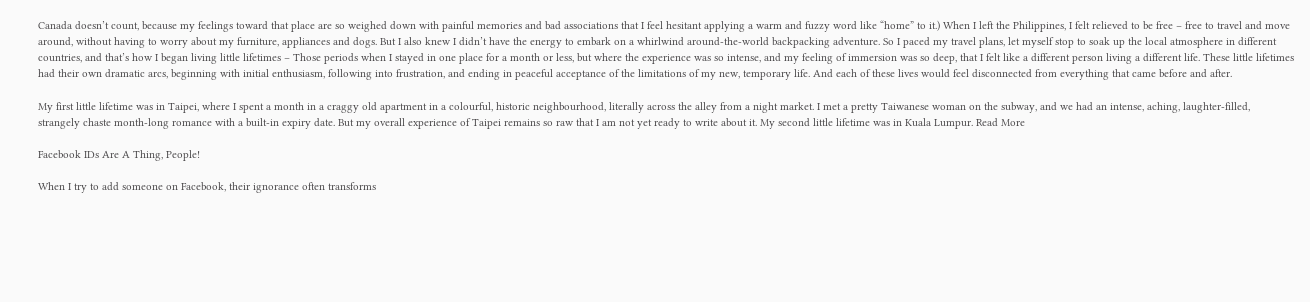Canada doesn’t count, because my feelings toward that place are so weighed down with painful memories and bad associations that I feel hesitant applying a warm and fuzzy word like “home” to it.) When I left the Philippines, I felt relieved to be free – free to travel and move around, without having to worry about my furniture, appliances and dogs. But I also knew I didn’t have the energy to embark on a whirlwind around-the-world backpacking adventure. So I paced my travel plans, let myself stop to soak up the local atmosphere in different countries, and that’s how I began living little lifetimes – Those periods when I stayed in one place for a month or less, but where the experience was so intense, and my feeling of immersion was so deep, that I felt like a different person living a different life. These little lifetimes had their own dramatic arcs, beginning with initial enthusiasm, following into frustration, and ending in peaceful acceptance of the limitations of my new, temporary life. And each of these lives would feel disconnected from everything that came before and after.

My first little lifetime was in Taipei, where I spent a month in a craggy old apartment in a colourful, historic neighbourhood, literally across the alley from a night market. I met a pretty Taiwanese woman on the subway, and we had an intense, aching, laughter-filled, strangely chaste month-long romance with a built-in expiry date. But my overall experience of Taipei remains so raw that I am not yet ready to write about it. My second little lifetime was in Kuala Lumpur. Read More

Facebook IDs Are A Thing, People!

When I try to add someone on Facebook, their ignorance often transforms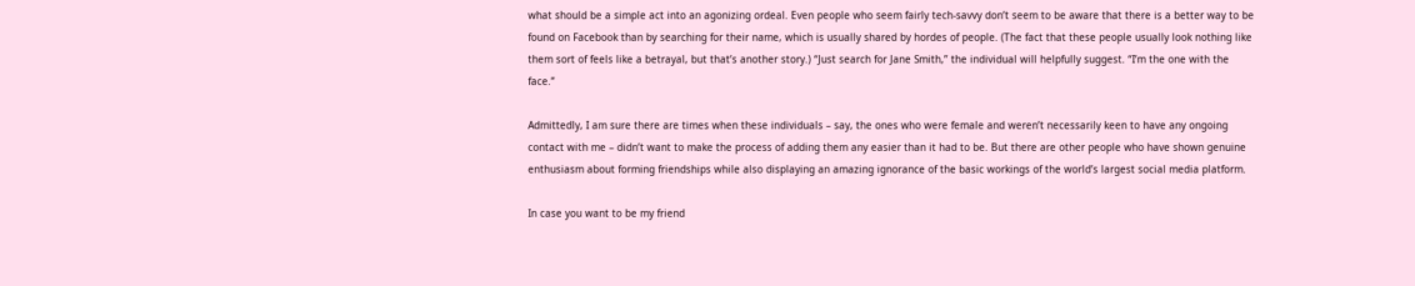what should be a simple act into an agonizing ordeal. Even people who seem fairly tech-savvy don’t seem to be aware that there is a better way to be found on Facebook than by searching for their name, which is usually shared by hordes of people. (The fact that these people usually look nothing like them sort of feels like a betrayal, but that’s another story.) “Just search for Jane Smith,” the individual will helpfully suggest. “I’m the one with the face.”

Admittedly, I am sure there are times when these individuals – say, the ones who were female and weren’t necessarily keen to have any ongoing contact with me – didn’t want to make the process of adding them any easier than it had to be. But there are other people who have shown genuine enthusiasm about forming friendships while also displaying an amazing ignorance of the basic workings of the world’s largest social media platform.

In case you want to be my friend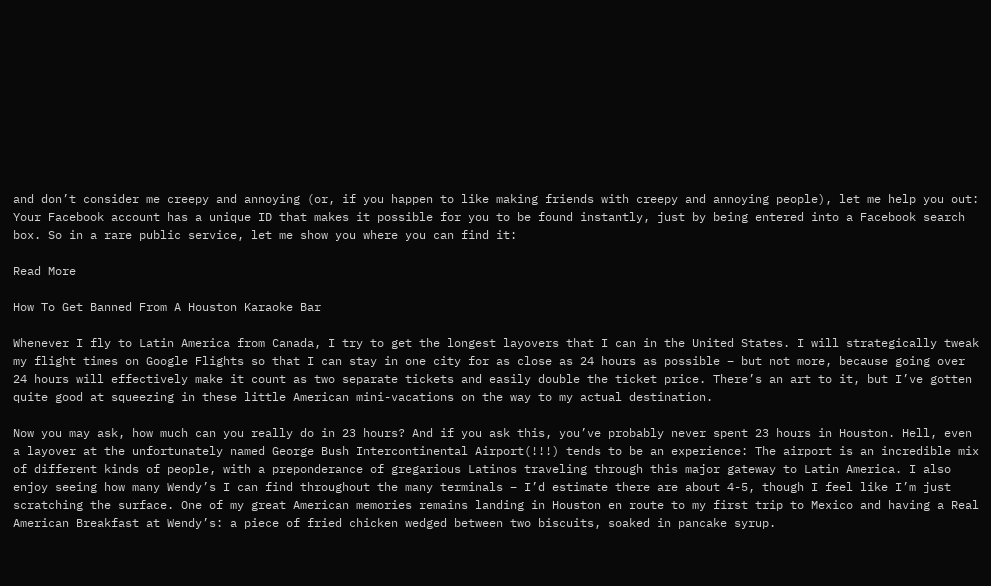and don’t consider me creepy and annoying (or, if you happen to like making friends with creepy and annoying people), let me help you out: Your Facebook account has a unique ID that makes it possible for you to be found instantly, just by being entered into a Facebook search box. So in a rare public service, let me show you where you can find it:

Read More

How To Get Banned From A Houston Karaoke Bar

Whenever I fly to Latin America from Canada, I try to get the longest layovers that I can in the United States. I will strategically tweak my flight times on Google Flights so that I can stay in one city for as close as 24 hours as possible – but not more, because going over 24 hours will effectively make it count as two separate tickets and easily double the ticket price. There’s an art to it, but I’ve gotten quite good at squeezing in these little American mini-vacations on the way to my actual destination.

Now you may ask, how much can you really do in 23 hours? And if you ask this, you’ve probably never spent 23 hours in Houston. Hell, even a layover at the unfortunately named George Bush Intercontinental Airport(!!!) tends to be an experience: The airport is an incredible mix of different kinds of people, with a preponderance of gregarious Latinos traveling through this major gateway to Latin America. I also enjoy seeing how many Wendy’s I can find throughout the many terminals – I’d estimate there are about 4-5, though I feel like I’m just scratching the surface. One of my great American memories remains landing in Houston en route to my first trip to Mexico and having a Real American Breakfast at Wendy’s: a piece of fried chicken wedged between two biscuits, soaked in pancake syrup.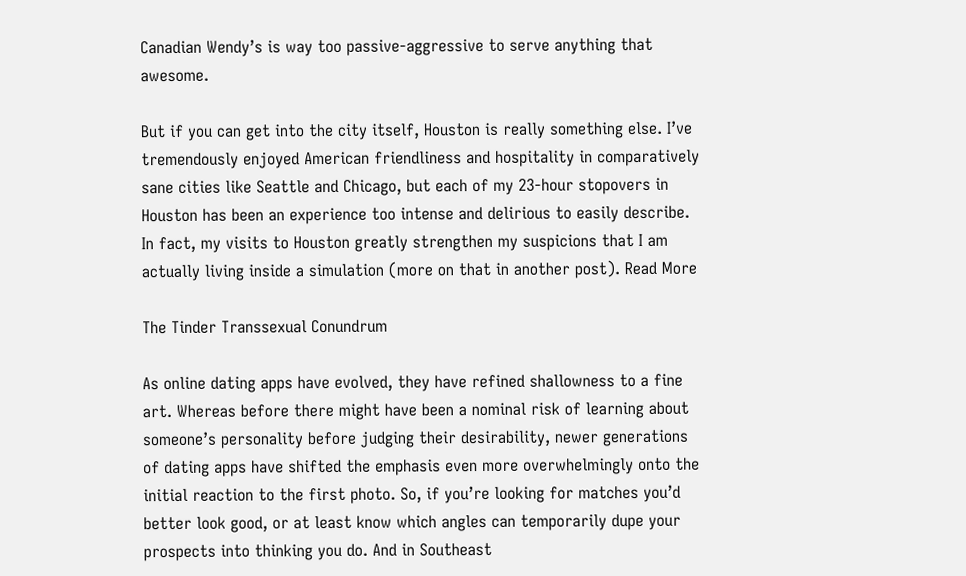Canadian Wendy’s is way too passive-aggressive to serve anything that awesome.

But if you can get into the city itself, Houston is really something else. I’ve tremendously enjoyed American friendliness and hospitality in comparatively sane cities like Seattle and Chicago, but each of my 23-hour stopovers in Houston has been an experience too intense and delirious to easily describe. In fact, my visits to Houston greatly strengthen my suspicions that I am actually living inside a simulation (more on that in another post). Read More

The Tinder Transsexual Conundrum

As online dating apps have evolved, they have refined shallowness to a fine art. Whereas before there might have been a nominal risk of learning about someone’s personality before judging their desirability, newer generations of dating apps have shifted the emphasis even more overwhelmingly onto the initial reaction to the first photo. So, if you’re looking for matches you’d better look good, or at least know which angles can temporarily dupe your prospects into thinking you do. And in Southeast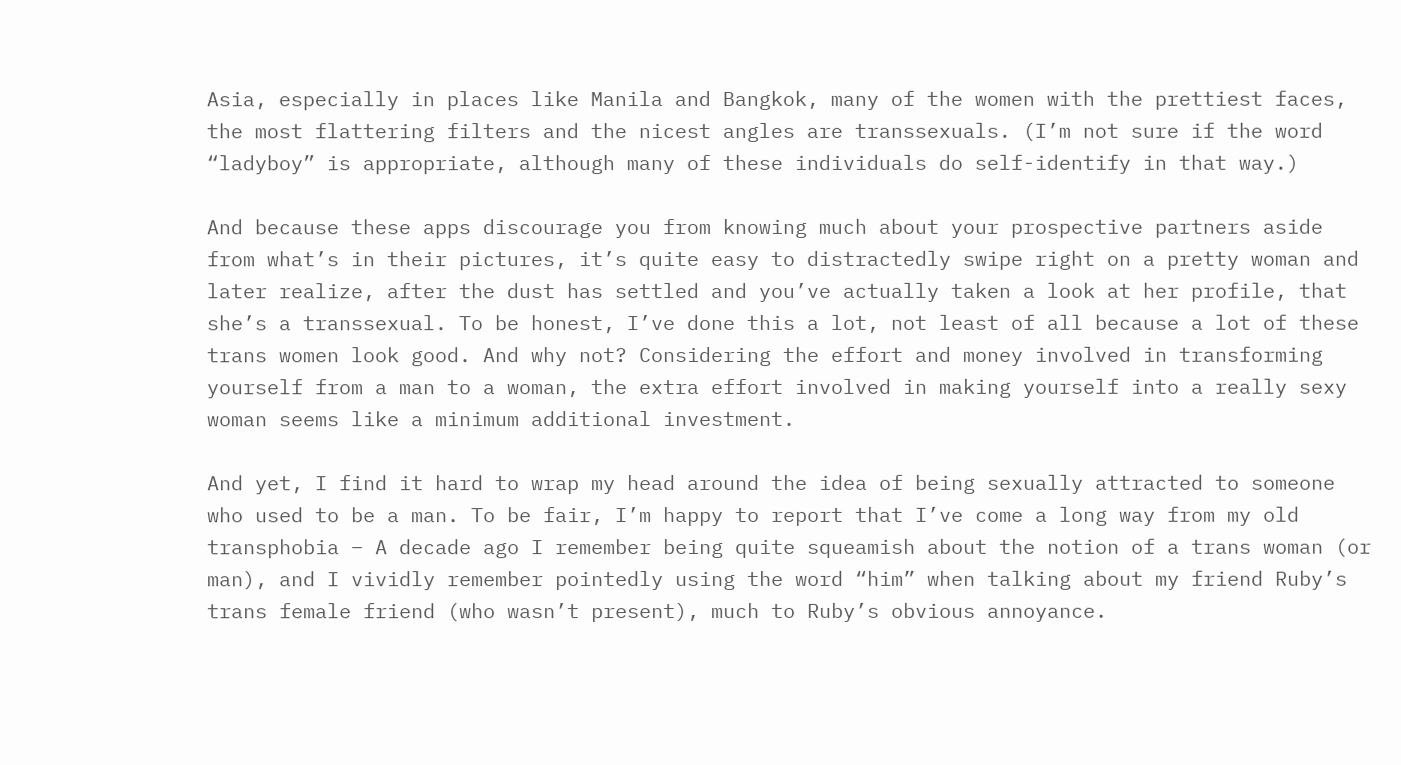Asia, especially in places like Manila and Bangkok, many of the women with the prettiest faces, the most flattering filters and the nicest angles are transsexuals. (I’m not sure if the word “ladyboy” is appropriate, although many of these individuals do self-identify in that way.)

And because these apps discourage you from knowing much about your prospective partners aside from what’s in their pictures, it’s quite easy to distractedly swipe right on a pretty woman and later realize, after the dust has settled and you’ve actually taken a look at her profile, that she’s a transsexual. To be honest, I’ve done this a lot, not least of all because a lot of these trans women look good. And why not? Considering the effort and money involved in transforming yourself from a man to a woman, the extra effort involved in making yourself into a really sexy woman seems like a minimum additional investment.

And yet, I find it hard to wrap my head around the idea of being sexually attracted to someone who used to be a man. To be fair, I’m happy to report that I’ve come a long way from my old transphobia – A decade ago I remember being quite squeamish about the notion of a trans woman (or man), and I vividly remember pointedly using the word “him” when talking about my friend Ruby’s trans female friend (who wasn’t present), much to Ruby’s obvious annoyance.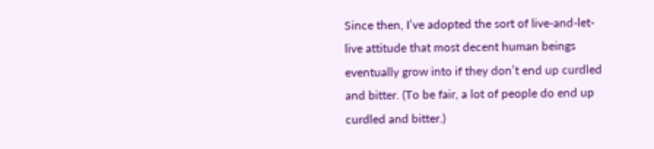Since then, I’ve adopted the sort of live-and-let-live attitude that most decent human beings eventually grow into if they don’t end up curdled and bitter. (To be fair, a lot of people do end up curdled and bitter.)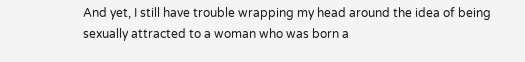And yet, I still have trouble wrapping my head around the idea of being sexually attracted to a woman who was born a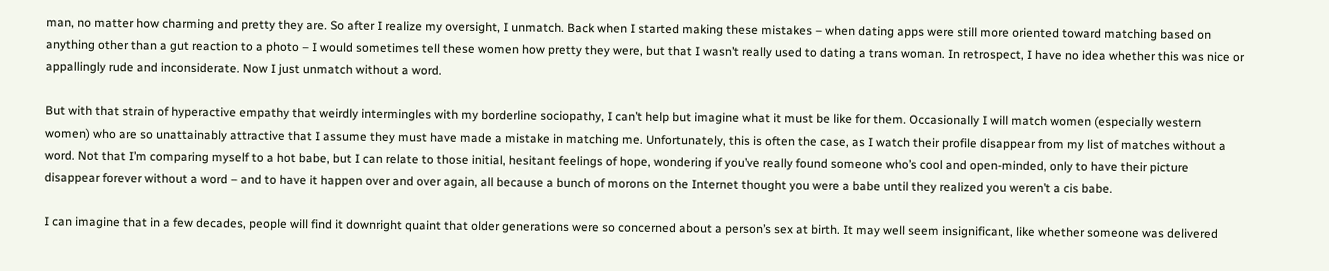man, no matter how charming and pretty they are. So after I realize my oversight, I unmatch. Back when I started making these mistakes – when dating apps were still more oriented toward matching based on anything other than a gut reaction to a photo – I would sometimes tell these women how pretty they were, but that I wasn’t really used to dating a trans woman. In retrospect, I have no idea whether this was nice or appallingly rude and inconsiderate. Now I just unmatch without a word.

But with that strain of hyperactive empathy that weirdly intermingles with my borderline sociopathy, I can’t help but imagine what it must be like for them. Occasionally I will match women (especially western women) who are so unattainably attractive that I assume they must have made a mistake in matching me. Unfortunately, this is often the case, as I watch their profile disappear from my list of matches without a word. Not that I’m comparing myself to a hot babe, but I can relate to those initial, hesitant feelings of hope, wondering if you’ve really found someone who’s cool and open-minded, only to have their picture disappear forever without a word – and to have it happen over and over again, all because a bunch of morons on the Internet thought you were a babe until they realized you weren’t a cis babe.

I can imagine that in a few decades, people will find it downright quaint that older generations were so concerned about a person’s sex at birth. It may well seem insignificant, like whether someone was delivered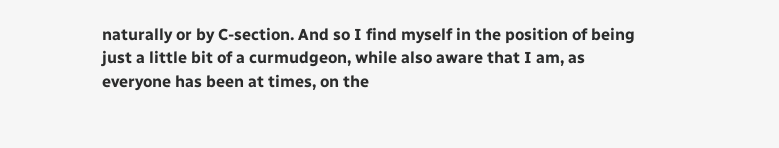naturally or by C-section. And so I find myself in the position of being just a little bit of a curmudgeon, while also aware that I am, as everyone has been at times, on the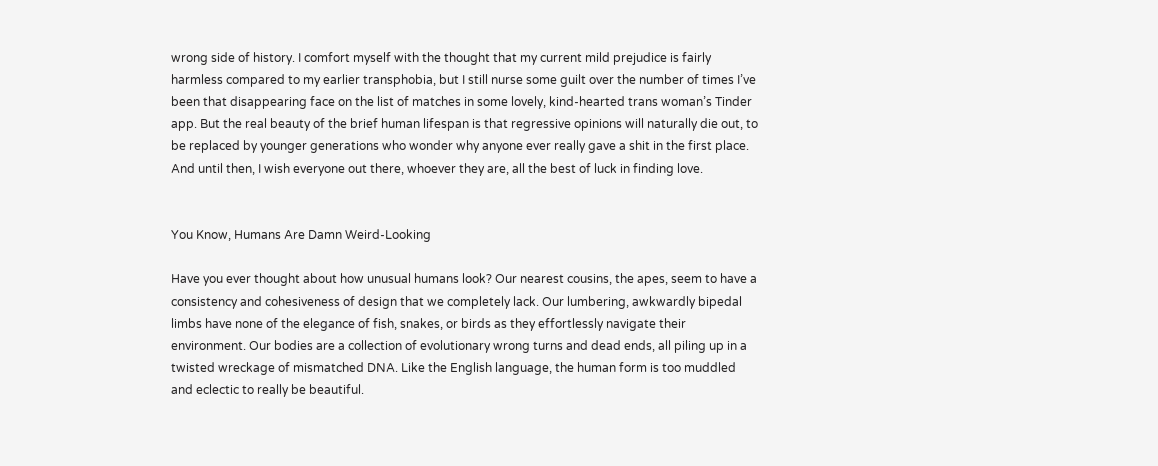wrong side of history. I comfort myself with the thought that my current mild prejudice is fairly harmless compared to my earlier transphobia, but I still nurse some guilt over the number of times I’ve been that disappearing face on the list of matches in some lovely, kind-hearted trans woman’s Tinder app. But the real beauty of the brief human lifespan is that regressive opinions will naturally die out, to be replaced by younger generations who wonder why anyone ever really gave a shit in the first place. And until then, I wish everyone out there, whoever they are, all the best of luck in finding love.


You Know, Humans Are Damn Weird-Looking

Have you ever thought about how unusual humans look? Our nearest cousins, the apes, seem to have a consistency and cohesiveness of design that we completely lack. Our lumbering, awkwardly bipedal limbs have none of the elegance of fish, snakes, or birds as they effortlessly navigate their environment. Our bodies are a collection of evolutionary wrong turns and dead ends, all piling up in a twisted wreckage of mismatched DNA. Like the English language, the human form is too muddled and eclectic to really be beautiful.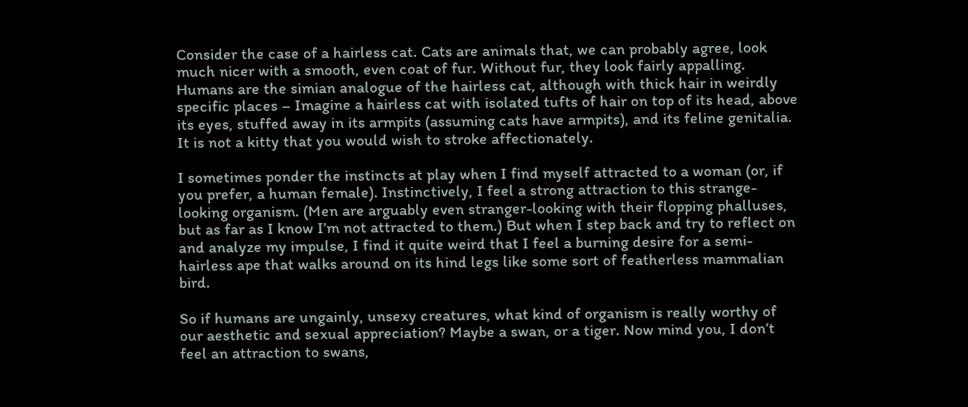Consider the case of a hairless cat. Cats are animals that, we can probably agree, look much nicer with a smooth, even coat of fur. Without fur, they look fairly appalling. Humans are the simian analogue of the hairless cat, although with thick hair in weirdly specific places – Imagine a hairless cat with isolated tufts of hair on top of its head, above its eyes, stuffed away in its armpits (assuming cats have armpits), and its feline genitalia. It is not a kitty that you would wish to stroke affectionately.

I sometimes ponder the instincts at play when I find myself attracted to a woman (or, if you prefer, a human female). Instinctively, I feel a strong attraction to this strange-looking organism. (Men are arguably even stranger-looking with their flopping phalluses, but as far as I know I’m not attracted to them.) But when I step back and try to reflect on and analyze my impulse, I find it quite weird that I feel a burning desire for a semi-hairless ape that walks around on its hind legs like some sort of featherless mammalian bird.

So if humans are ungainly, unsexy creatures, what kind of organism is really worthy of our aesthetic and sexual appreciation? Maybe a swan, or a tiger. Now mind you, I don’t feel an attraction to swans,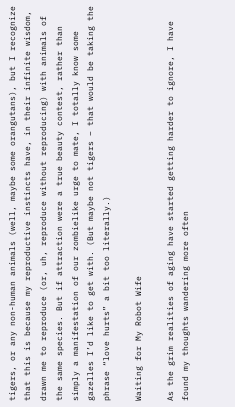tigers, or any non-human animals (well, maybe some orangutans), but I recognize that this is because my reproductive instincts have, in their infinite wisdom, drawn me to reproduce (or, uh, reproduce without reproducing) with animals of the same species. But if attraction were a true beauty contest, rather than simply a manifestation of our zombielike urge to mate, I totally know some gazelles I’d like to get with. (But maybe not tigers – that would be taking the phrase “love hurts” a bit too literally.)

Waiting for My Robot Wife

As the grim realities of aging have started getting harder to ignore, I have found my thoughts wandering more often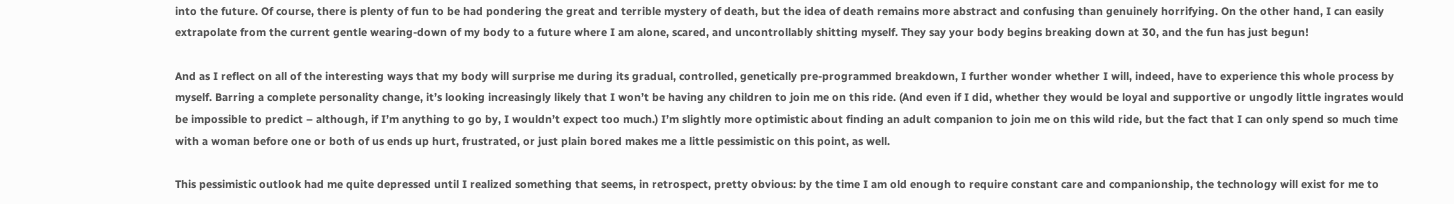into the future. Of course, there is plenty of fun to be had pondering the great and terrible mystery of death, but the idea of death remains more abstract and confusing than genuinely horrifying. On the other hand, I can easily extrapolate from the current gentle wearing-down of my body to a future where I am alone, scared, and uncontrollably shitting myself. They say your body begins breaking down at 30, and the fun has just begun!

And as I reflect on all of the interesting ways that my body will surprise me during its gradual, controlled, genetically pre-programmed breakdown, I further wonder whether I will, indeed, have to experience this whole process by myself. Barring a complete personality change, it’s looking increasingly likely that I won’t be having any children to join me on this ride. (And even if I did, whether they would be loyal and supportive or ungodly little ingrates would be impossible to predict – although, if I’m anything to go by, I wouldn’t expect too much.) I’m slightly more optimistic about finding an adult companion to join me on this wild ride, but the fact that I can only spend so much time with a woman before one or both of us ends up hurt, frustrated, or just plain bored makes me a little pessimistic on this point, as well.

This pessimistic outlook had me quite depressed until I realized something that seems, in retrospect, pretty obvious: by the time I am old enough to require constant care and companionship, the technology will exist for me to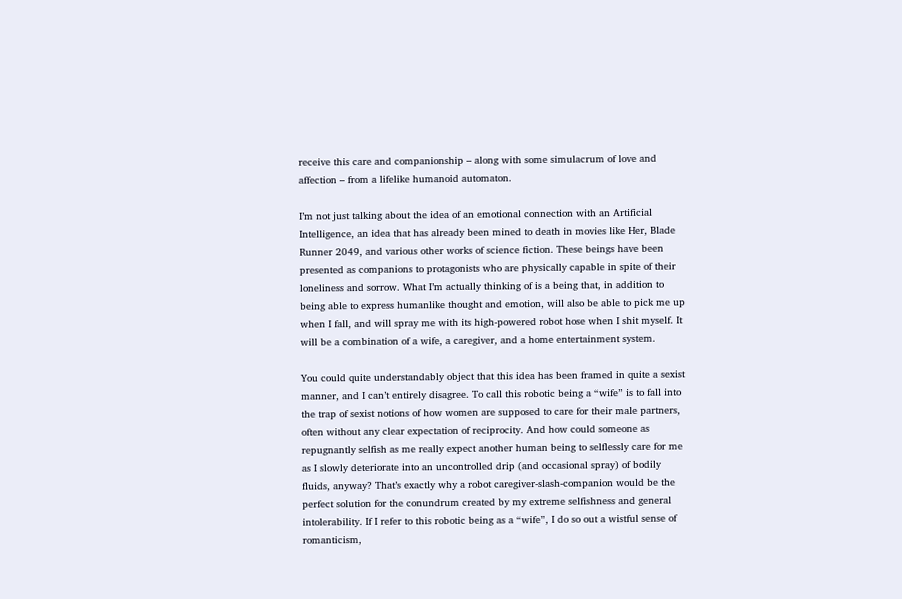receive this care and companionship – along with some simulacrum of love and affection – from a lifelike humanoid automaton.

I’m not just talking about the idea of an emotional connection with an Artificial Intelligence, an idea that has already been mined to death in movies like Her, Blade Runner 2049, and various other works of science fiction. These beings have been presented as companions to protagonists who are physically capable in spite of their loneliness and sorrow. What I’m actually thinking of is a being that, in addition to being able to express humanlike thought and emotion, will also be able to pick me up when I fall, and will spray me with its high-powered robot hose when I shit myself. It will be a combination of a wife, a caregiver, and a home entertainment system.

You could quite understandably object that this idea has been framed in quite a sexist manner, and I can’t entirely disagree. To call this robotic being a “wife” is to fall into the trap of sexist notions of how women are supposed to care for their male partners, often without any clear expectation of reciprocity. And how could someone as repugnantly selfish as me really expect another human being to selflessly care for me as I slowly deteriorate into an uncontrolled drip (and occasional spray) of bodily fluids, anyway? That’s exactly why a robot caregiver-slash-companion would be the perfect solution for the conundrum created by my extreme selfishness and general intolerability. If I refer to this robotic being as a “wife”, I do so out a wistful sense of romanticism,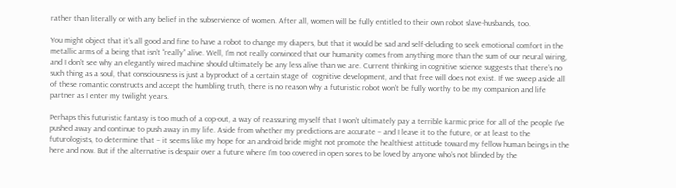rather than literally or with any belief in the subservience of women. After all, women will be fully entitled to their own robot slave-husbands, too.

You might object that it’s all good and fine to have a robot to change my diapers, but that it would be sad and self-deluding to seek emotional comfort in the metallic arms of a being that isn’t “really” alive. Well, I’m not really convinced that our humanity comes from anything more than the sum of our neural wiring, and I don’t see why an elegantly wired machine should ultimately be any less alive than we are. Current thinking in cognitive science suggests that there’s no such thing as a soul, that consciousness is just a byproduct of a certain stage of  cognitive development, and that free will does not exist. If we sweep aside all of these romantic constructs and accept the humbling truth, there is no reason why a futuristic robot won’t be fully worthy to be my companion and life partner as I enter my twilight years.

Perhaps this futuristic fantasy is too much of a cop-out, a way of reassuring myself that I won’t ultimately pay a terrible karmic price for all of the people I’ve pushed away and continue to push away in my life. Aside from whether my predictions are accurate – and I leave it to the future, or at least to the futurologists, to determine that – it seems like my hope for an android bride might not promote the healthiest attitude toward my fellow human beings in the here and now. But if the alternative is despair over a future where I’m too covered in open sores to be loved by anyone who’s not blinded by the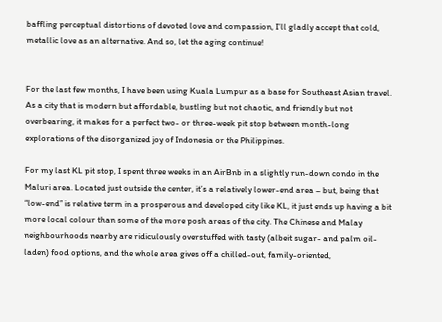baffling perceptual distortions of devoted love and compassion, I’ll gladly accept that cold, metallic love as an alternative. And so, let the aging continue!


For the last few months, I have been using Kuala Lumpur as a base for Southeast Asian travel. As a city that is modern but affordable, bustling but not chaotic, and friendly but not overbearing, it makes for a perfect two- or three-week pit stop between month-long explorations of the disorganized joy of Indonesia or the Philippines.

For my last KL pit stop, I spent three weeks in an AirBnb in a slightly run-down condo in the Maluri area. Located just outside the center, it’s a relatively lower-end area – but, being that “low-end” is relative term in a prosperous and developed city like KL, it just ends up having a bit more local colour than some of the more posh areas of the city. The Chinese and Malay neighbourhoods nearby are ridiculously overstuffed with tasty (albeit sugar- and palm oil-laden) food options, and the whole area gives off a chilled-out, family-oriented,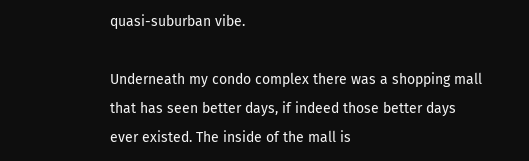quasi-suburban vibe.

Underneath my condo complex there was a shopping mall that has seen better days, if indeed those better days ever existed. The inside of the mall is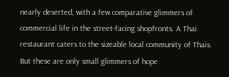nearly deserted, with a few comparative glimmers of commercial life in the street-facing shopfronts. A Thai restaurant caters to the sizeable local community of Thais. But these are only small glimmers of hope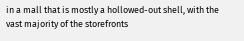in a mall that is mostly a hollowed-out shell, with the vast majority of the storefronts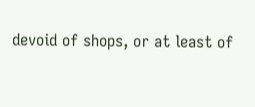devoid of shops, or at least of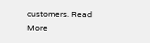customers. Read More